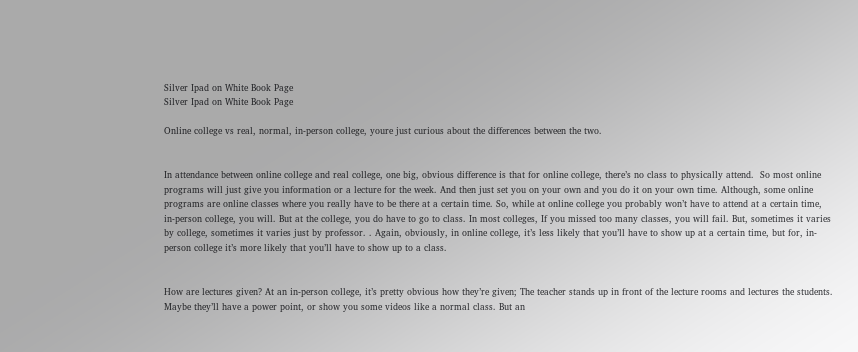Silver Ipad on White Book Page
Silver Ipad on White Book Page

Online college vs real, normal, in-person college, youre just curious about the differences between the two.


In attendance between online college and real college, one big, obvious difference is that for online college, there’s no class to physically attend.  So most online programs will just give you information or a lecture for the week. And then just set you on your own and you do it on your own time. Although, some online programs are online classes where you really have to be there at a certain time. So, while at online college you probably won’t have to attend at a certain time, in-person college, you will. But at the college, you do have to go to class. In most colleges, If you missed too many classes, you will fail. But, sometimes it varies by college, sometimes it varies just by professor. . Again, obviously, in online college, it’s less likely that you’ll have to show up at a certain time, but for, in-person college it’s more likely that you’ll have to show up to a class.


How are lectures given? At an in-person college, it’s pretty obvious how they’re given; The teacher stands up in front of the lecture rooms and lectures the students. Maybe they’ll have a power point, or show you some videos like a normal class. But an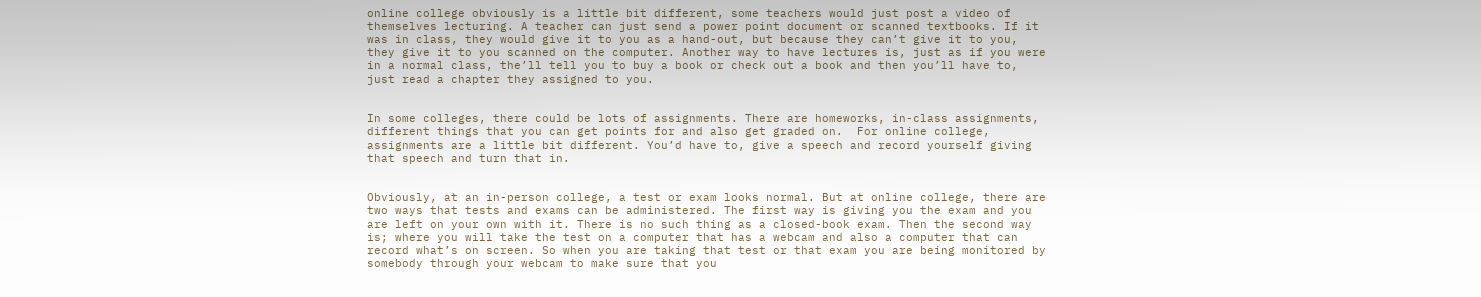online college obviously is a little bit different, some teachers would just post a video of themselves lecturing. A teacher can just send a power point document or scanned textbooks. If it was in class, they would give it to you as a hand-out, but because they can’t give it to you, they give it to you scanned on the computer. Another way to have lectures is, just as if you were in a normal class, the’ll tell you to buy a book or check out a book and then you’ll have to, just read a chapter they assigned to you.


In some colleges, there could be lots of assignments. There are homeworks, in-class assignments, different things that you can get points for and also get graded on.  For online college, assignments are a little bit different. You’d have to, give a speech and record yourself giving that speech and turn that in.


Obviously, at an in-person college, a test or exam looks normal. But at online college, there are two ways that tests and exams can be administered. The first way is giving you the exam and you are left on your own with it. There is no such thing as a closed-book exam. Then the second way is; where you will take the test on a computer that has a webcam and also a computer that can record what’s on screen. So when you are taking that test or that exam you are being monitored by somebody through your webcam to make sure that you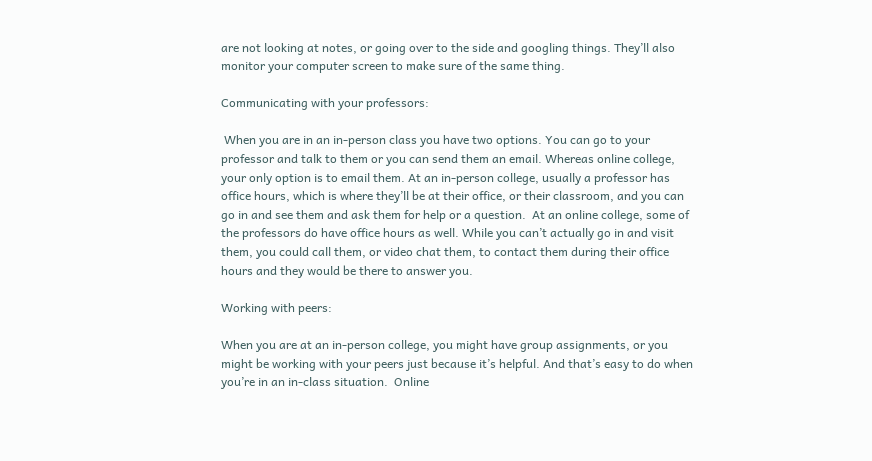are not looking at notes, or going over to the side and googling things. They’ll also  monitor your computer screen to make sure of the same thing.

Communicating with your professors:

 When you are in an in-person class you have two options. You can go to your professor and talk to them or you can send them an email. Whereas online college, your only option is to email them. At an in-person college, usually a professor has office hours, which is where they’ll be at their office, or their classroom, and you can go in and see them and ask them for help or a question.  At an online college, some of the professors do have office hours as well. While you can’t actually go in and visit them, you could call them, or video chat them, to contact them during their office hours and they would be there to answer you.

Working with peers:

When you are at an in-person college, you might have group assignments, or you might be working with your peers just because it’s helpful. And that’s easy to do when you’re in an in-class situation.  Online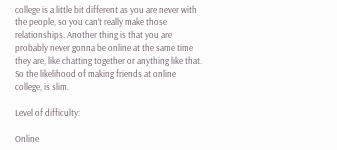college is a little bit different as you are never with the people, so you can’t really make those relationships. Another thing is that you are probably never gonna be online at the same time they are, like chatting together or anything like that. So the likelihood of making friends at online college, is slim.

Level of difficulty:

Online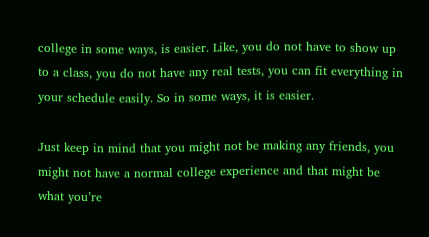college in some ways, is easier. Like, you do not have to show up to a class, you do not have any real tests, you can fit everything in your schedule easily. So in some ways, it is easier.

Just keep in mind that you might not be making any friends, you might not have a normal college experience and that might be what you’re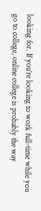looking for. If you’re looking to work full-time while you go to college, online college is probably the way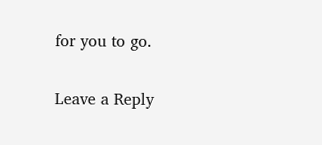for you to go.

Leave a Reply